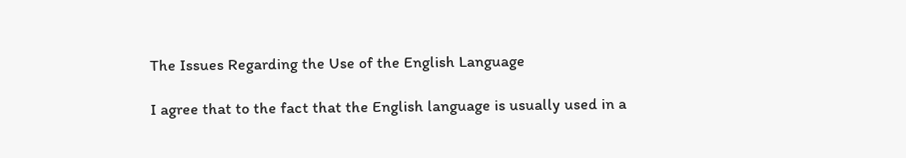The Issues Regarding the Use of the English Language

I agree that to the fact that the English language is usually used in a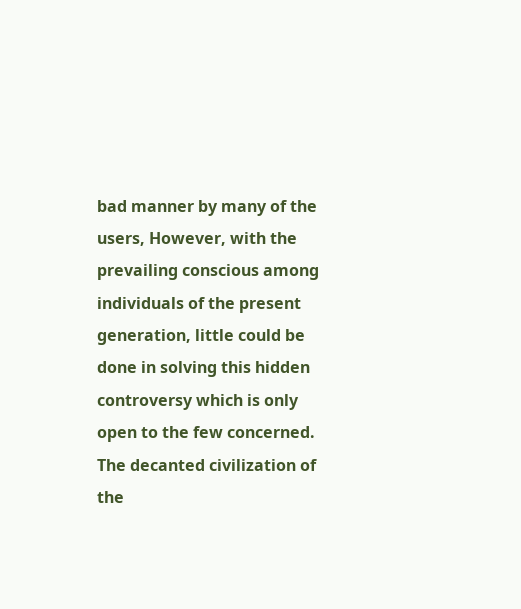bad manner by many of the users, However, with the prevailing conscious among individuals of the present generation, little could be done in solving this hidden controversy which is only open to the few concerned. The decanted civilization of the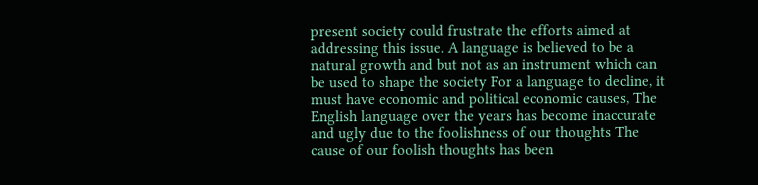present society could frustrate the efforts aimed at addressing this issue. A language is believed to be a natural growth and but not as an instrument which can be used to shape the society For a language to decline, it must have economic and political economic causes, The English language over the years has become inaccurate and ugly due to the foolishness of our thoughts The cause of our foolish thoughts has been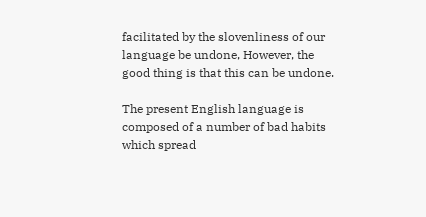facilitated by the slovenliness of our language be undone, However, the good thing is that this can be undone.

The present English language is composed of a number of bad habits which spread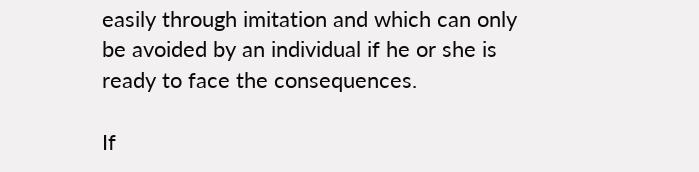easily through imitation and which can only be avoided by an individual if he or she is ready to face the consequences.

If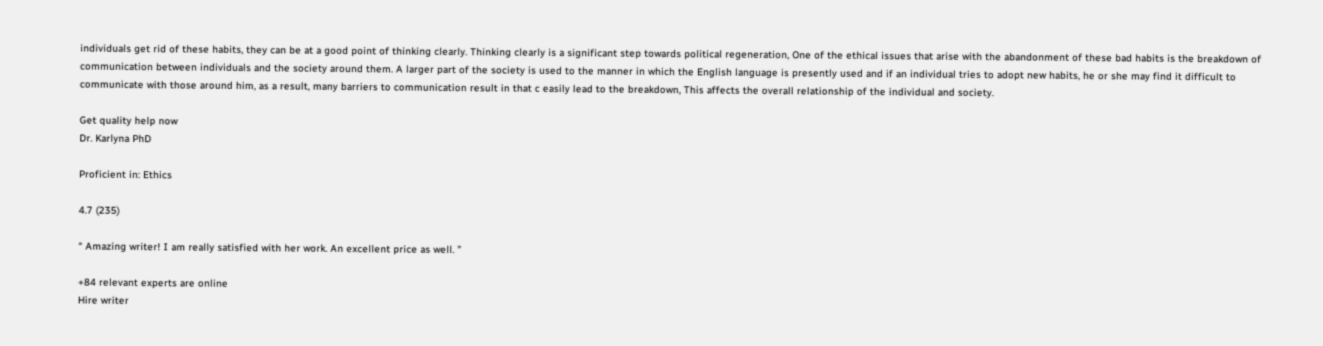individuals get rid of these habits, they can be at a good point of thinking clearly. Thinking clearly is a significant step towards political regeneration, One of the ethical issues that arise with the abandonment of these bad habits is the breakdown of communication between individuals and the society around them. A larger part of the society is used to the manner in which the English language is presently used and if an individual tries to adopt new habits, he or she may find it difficult to communicate with those around him, as a result, many barriers to communication result in that c easily lead to the breakdown, This affects the overall relationship of the individual and society.

Get quality help now
Dr. Karlyna PhD

Proficient in: Ethics

4.7 (235)

“ Amazing writer! I am really satisfied with her work. An excellent price as well. ”

+84 relevant experts are online
Hire writer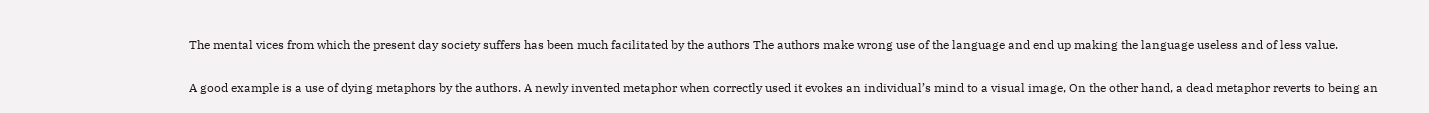The mental vices from which the present day society suffers has been much facilitated by the authors The authors make wrong use of the language and end up making the language useless and of less value.

A good example is a use of dying metaphors by the authors. A newly invented metaphor when correctly used it evokes an individual’s mind to a visual image, On the other hand, a dead metaphor reverts to being an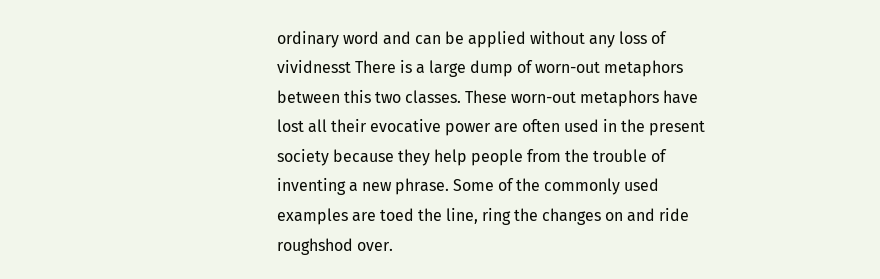ordinary word and can be applied without any loss of vividnesst There is a large dump of worn-out metaphors between this two classes. These worn-out metaphors have lost all their evocative power are often used in the present society because they help people from the trouble of inventing a new phrase. Some of the commonly used examples are toed the line, ring the changes on and ride roughshod over.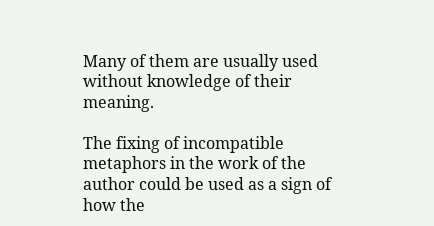Many of them are usually used without knowledge of their meaning.

The fixing of incompatible metaphors in the work of the author could be used as a sign of how the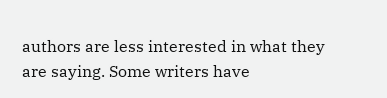authors are less interested in what they are saying. Some writers have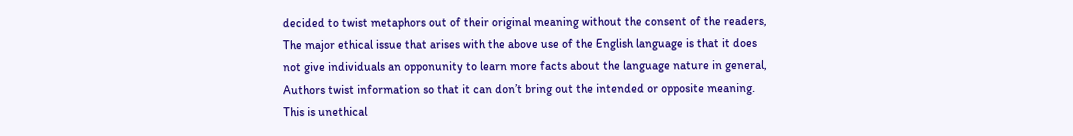decided to twist metaphors out of their original meaning without the consent of the readers, The major ethical issue that arises with the above use of the English language is that it does not give individuals an opponunity to learn more facts about the language nature in general, Authors twist information so that it can don’t bring out the intended or opposite meaning. This is unethical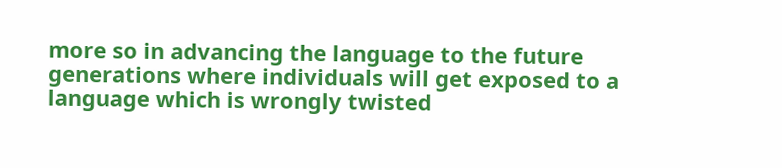more so in advancing the language to the future generations where individuals will get exposed to a language which is wrongly twisted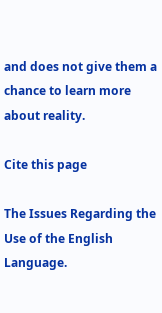and does not give them a chance to learn more about reality.

Cite this page

The Issues Regarding the Use of the English Language.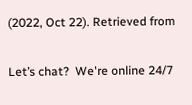(2022, Oct 22). Retrieved from

Let’s chat?  We're online 24/7